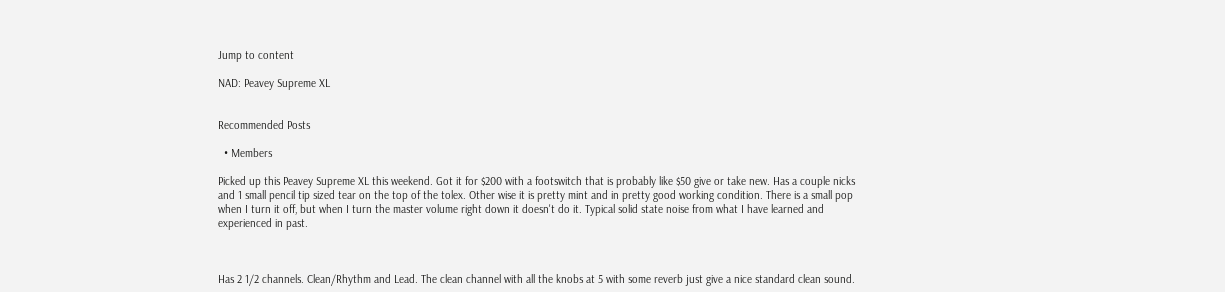Jump to content

NAD: Peavey Supreme XL


Recommended Posts

  • Members

Picked up this Peavey Supreme XL this weekend. Got it for $200 with a footswitch that is probably like $50 give or take new. Has a couple nicks and 1 small pencil tip sized tear on the top of the tolex. Other wise it is pretty mint and in pretty good working condition. There is a small pop when I turn it off, but when I turn the master volume right down it doesn't do it. Typical solid state noise from what I have learned and experienced in past.



Has 2 1/2 channels. Clean/Rhythm and Lead. The clean channel with all the knobs at 5 with some reverb just give a nice standard clean sound.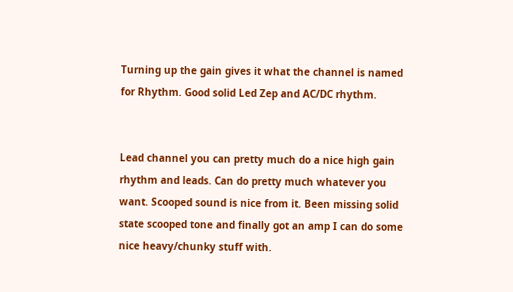Turning up the gain gives it what the channel is named for Rhythm. Good solid Led Zep and AC/DC rhythm.


Lead channel you can pretty much do a nice high gain rhythm and leads. Can do pretty much whatever you want. Scooped sound is nice from it. Been missing solid state scooped tone and finally got an amp I can do some nice heavy/chunky stuff with.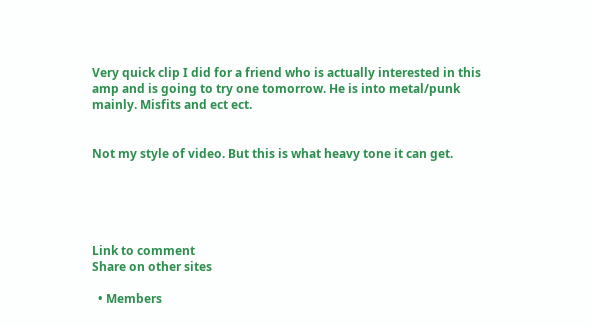Very quick clip I did for a friend who is actually interested in this amp and is going to try one tomorrow. He is into metal/punk mainly. Misfits and ect ect.


Not my style of video. But this is what heavy tone it can get.





Link to comment
Share on other sites

  • Members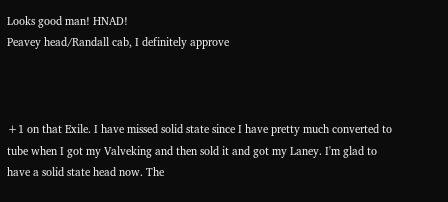Looks good man! HNAD!
Peavey head/Randall cab, I definitely approve



+1 on that Exile. I have missed solid state since I have pretty much converted to tube when I got my Valveking and then sold it and got my Laney. I'm glad to have a solid state head now. The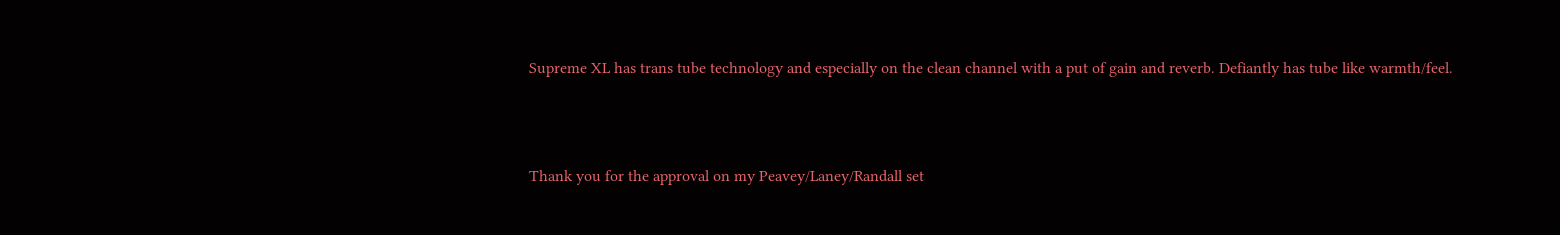Supreme XL has trans tube technology and especially on the clean channel with a put of gain and reverb. Defiantly has tube like warmth/feel.



Thank you for the approval on my Peavey/Laney/Randall set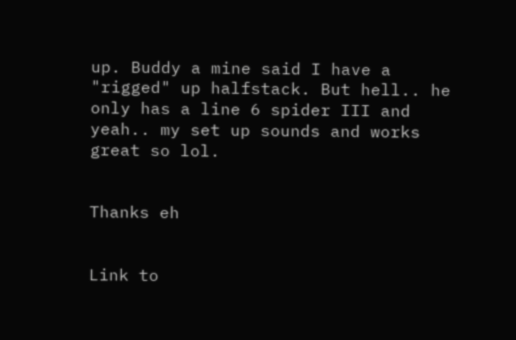up. Buddy a mine said I have a "rigged" up halfstack. But hell.. he only has a line 6 spider III and yeah.. my set up sounds and works great so lol.


Thanks eh


Link to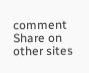comment
Share on other sites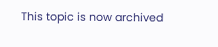This topic is now archived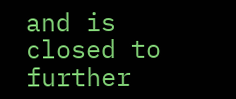and is closed to further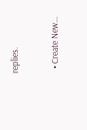replies.

  • Create New...